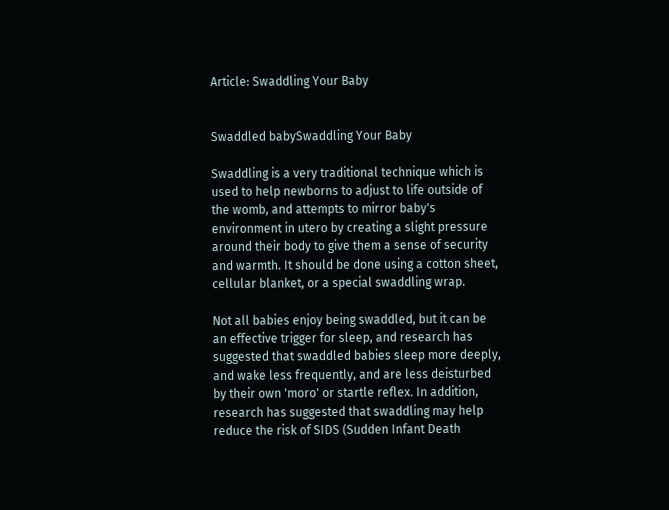Article: Swaddling Your Baby


Swaddled babySwaddling Your Baby

Swaddling is a very traditional technique which is used to help newborns to adjust to life outside of the womb, and attempts to mirror baby's environment in utero by creating a slight pressure around their body to give them a sense of security and warmth. It should be done using a cotton sheet, cellular blanket, or a special swaddling wrap.

Not all babies enjoy being swaddled, but it can be an effective trigger for sleep, and research has suggested that swaddled babies sleep more deeply, and wake less frequently, and are less deisturbed by their own 'moro' or startle reflex. In addition, research has suggested that swaddling may help reduce the risk of SIDS (Sudden Infant Death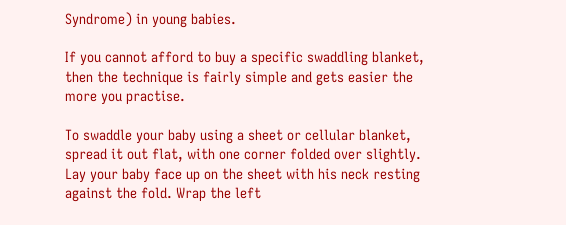Syndrome) in young babies.

If you cannot afford to buy a specific swaddling blanket, then the technique is fairly simple and gets easier the more you practise.

To swaddle your baby using a sheet or cellular blanket, spread it out flat, with one corner folded over slightly. Lay your baby face up on the sheet with his neck resting against the fold. Wrap the left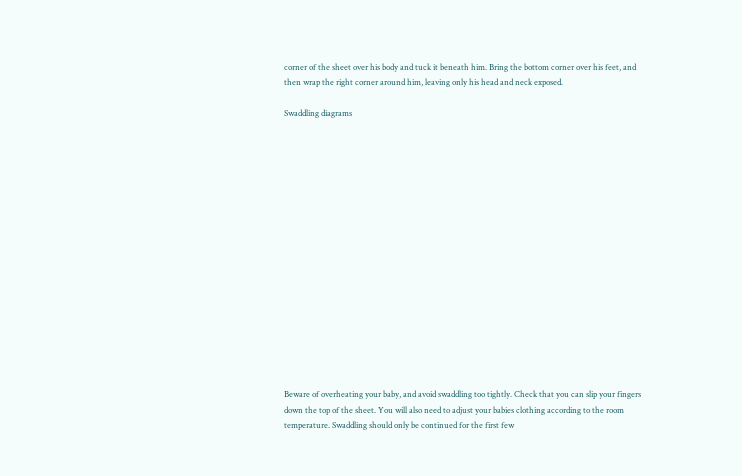corner of the sheet over his body and tuck it beneath him. Bring the bottom corner over his feet, and then wrap the right corner around him, leaving only his head and neck exposed.

Swaddling diagrams

















Beware of overheating your baby, and avoid swaddling too tightly. Check that you can slip your fingers down the top of the sheet. You will also need to adjust your babies clothing according to the room temperature. Swaddling should only be continued for the first few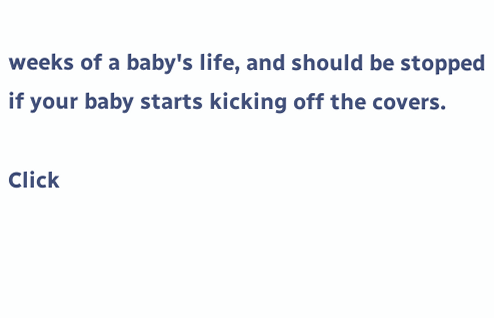weeks of a baby's life, and should be stopped if your baby starts kicking off the covers.

Click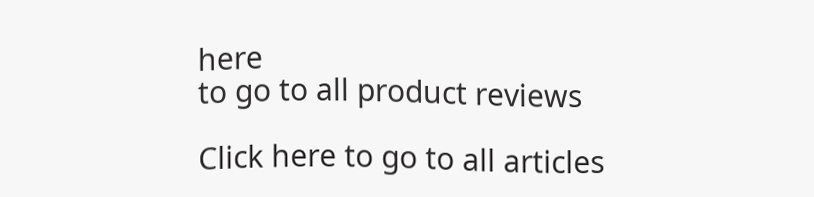here
to go to all product reviews

Click here to go to all articles